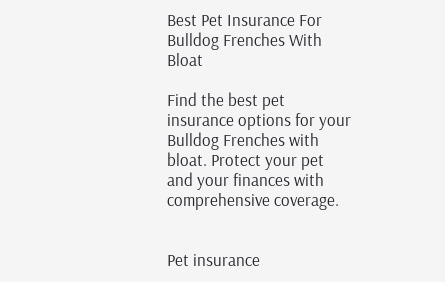Best Pet Insurance For Bulldog Frenches With Bloat

Find the best pet insurance options for your Bulldog Frenches with bloat. Protect your pet and your finances with comprehensive coverage.


Pet insurance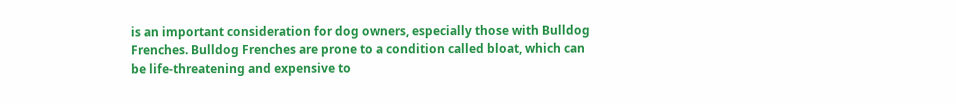is an important consideration for dog owners, especially those with Bulldog Frenches. Bulldog Frenches are prone to a condition called bloat, which can be life-threatening and expensive to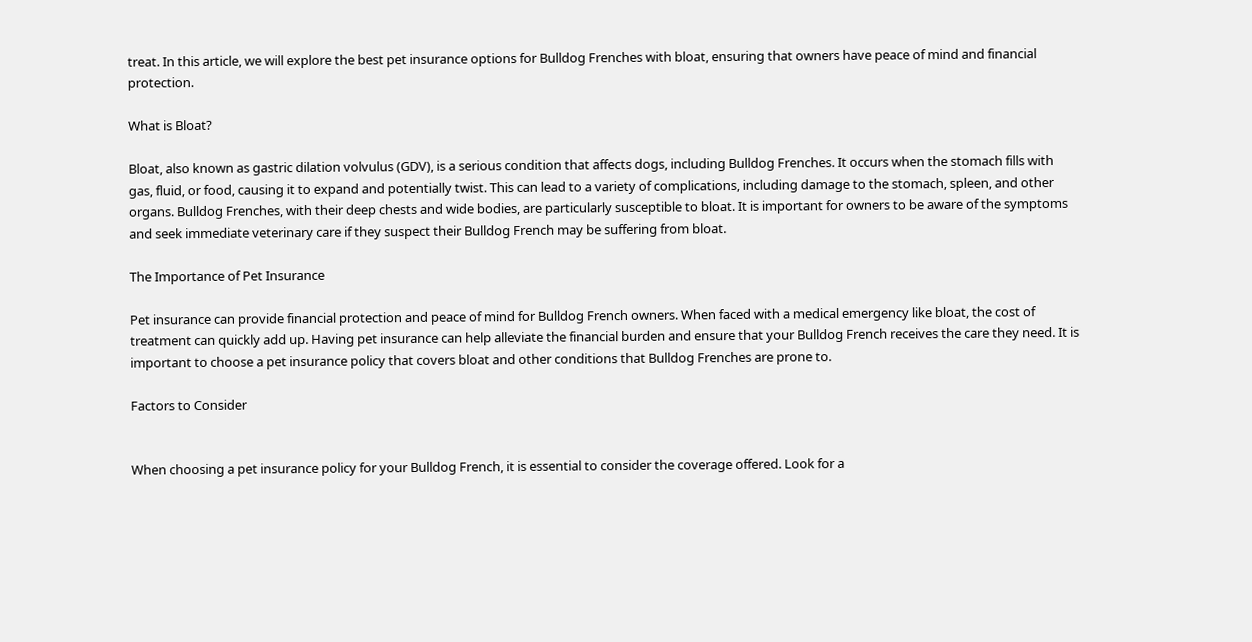treat. In this article, we will explore the best pet insurance options for Bulldog Frenches with bloat, ensuring that owners have peace of mind and financial protection.

What is Bloat?

Bloat, also known as gastric dilation volvulus (GDV), is a serious condition that affects dogs, including Bulldog Frenches. It occurs when the stomach fills with gas, fluid, or food, causing it to expand and potentially twist. This can lead to a variety of complications, including damage to the stomach, spleen, and other organs. Bulldog Frenches, with their deep chests and wide bodies, are particularly susceptible to bloat. It is important for owners to be aware of the symptoms and seek immediate veterinary care if they suspect their Bulldog French may be suffering from bloat.

The Importance of Pet Insurance

Pet insurance can provide financial protection and peace of mind for Bulldog French owners. When faced with a medical emergency like bloat, the cost of treatment can quickly add up. Having pet insurance can help alleviate the financial burden and ensure that your Bulldog French receives the care they need. It is important to choose a pet insurance policy that covers bloat and other conditions that Bulldog Frenches are prone to.

Factors to Consider


When choosing a pet insurance policy for your Bulldog French, it is essential to consider the coverage offered. Look for a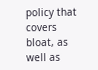policy that covers bloat, as well as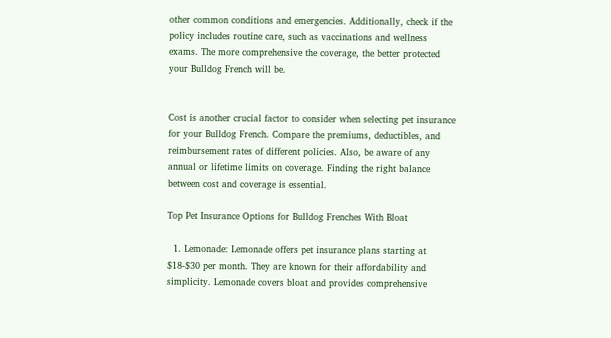other common conditions and emergencies. Additionally, check if the policy includes routine care, such as vaccinations and wellness exams. The more comprehensive the coverage, the better protected your Bulldog French will be.


Cost is another crucial factor to consider when selecting pet insurance for your Bulldog French. Compare the premiums, deductibles, and reimbursement rates of different policies. Also, be aware of any annual or lifetime limits on coverage. Finding the right balance between cost and coverage is essential.

Top Pet Insurance Options for Bulldog Frenches With Bloat

  1. Lemonade: Lemonade offers pet insurance plans starting at $18-$30 per month. They are known for their affordability and simplicity. Lemonade covers bloat and provides comprehensive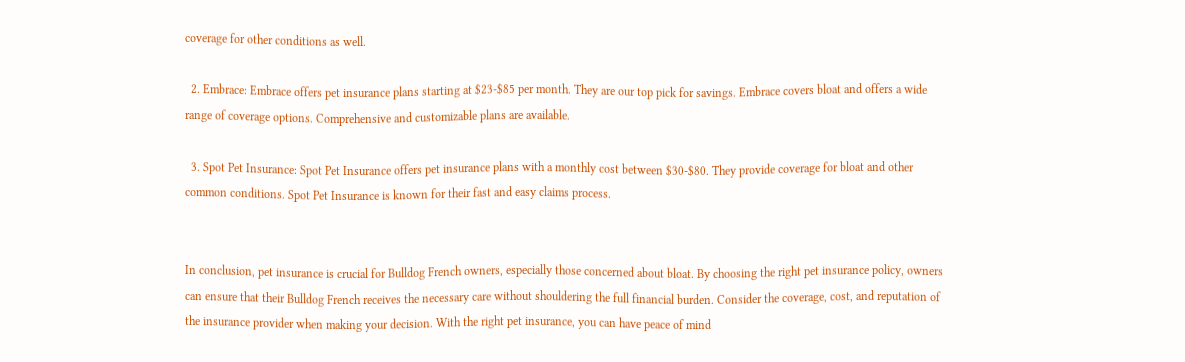coverage for other conditions as well.

  2. Embrace: Embrace offers pet insurance plans starting at $23-$85 per month. They are our top pick for savings. Embrace covers bloat and offers a wide range of coverage options. Comprehensive and customizable plans are available.

  3. Spot Pet Insurance: Spot Pet Insurance offers pet insurance plans with a monthly cost between $30-$80. They provide coverage for bloat and other common conditions. Spot Pet Insurance is known for their fast and easy claims process.


In conclusion, pet insurance is crucial for Bulldog French owners, especially those concerned about bloat. By choosing the right pet insurance policy, owners can ensure that their Bulldog French receives the necessary care without shouldering the full financial burden. Consider the coverage, cost, and reputation of the insurance provider when making your decision. With the right pet insurance, you can have peace of mind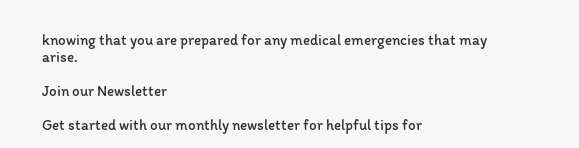knowing that you are prepared for any medical emergencies that may arise.

Join our Newsletter

Get started with our monthly newsletter for helpful tips for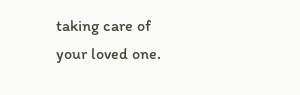taking care of your loved one.